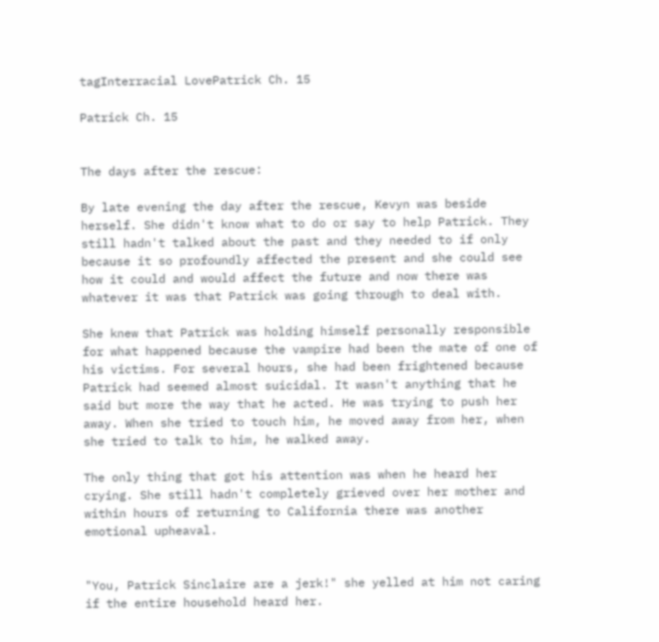tagInterracial LovePatrick Ch. 15

Patrick Ch. 15


The days after the rescue:

By late evening the day after the rescue, Kevyn was beside herself. She didn't know what to do or say to help Patrick. They still hadn't talked about the past and they needed to if only because it so profoundly affected the present and she could see how it could and would affect the future and now there was whatever it was that Patrick was going through to deal with.

She knew that Patrick was holding himself personally responsible for what happened because the vampire had been the mate of one of his victims. For several hours, she had been frightened because Patrick had seemed almost suicidal. It wasn't anything that he said but more the way that he acted. He was trying to push her away. When she tried to touch him, he moved away from her, when she tried to talk to him, he walked away.

The only thing that got his attention was when he heard her crying. She still hadn't completely grieved over her mother and within hours of returning to California there was another emotional upheaval.


"You, Patrick Sinclaire are a jerk!" she yelled at him not caring if the entire household heard her.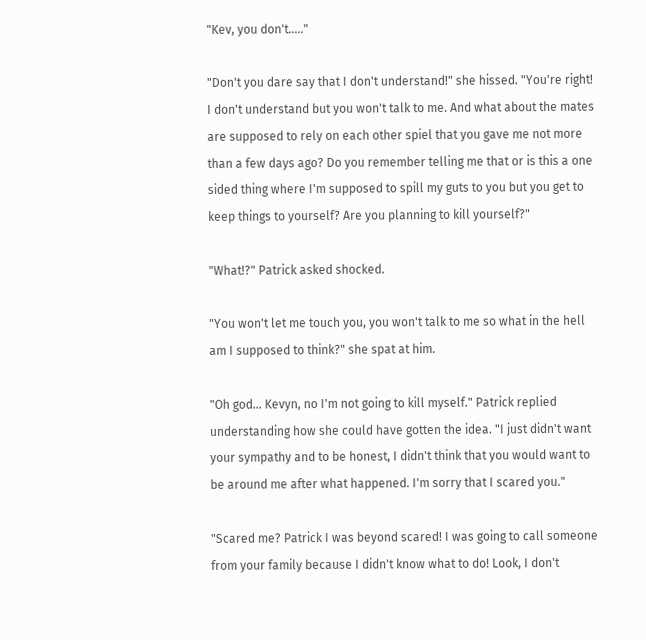"Kev, you don't....."

"Don't you dare say that I don't understand!" she hissed. "You're right! I don't understand but you won't talk to me. And what about the mates are supposed to rely on each other spiel that you gave me not more than a few days ago? Do you remember telling me that or is this a one sided thing where I'm supposed to spill my guts to you but you get to keep things to yourself? Are you planning to kill yourself?"

"What!?" Patrick asked shocked.

"You won't let me touch you, you won't talk to me so what in the hell am I supposed to think?" she spat at him.

"Oh god... Kevyn, no I'm not going to kill myself." Patrick replied understanding how she could have gotten the idea. "I just didn't want your sympathy and to be honest, I didn't think that you would want to be around me after what happened. I'm sorry that I scared you."

"Scared me? Patrick I was beyond scared! I was going to call someone from your family because I didn't know what to do! Look, I don't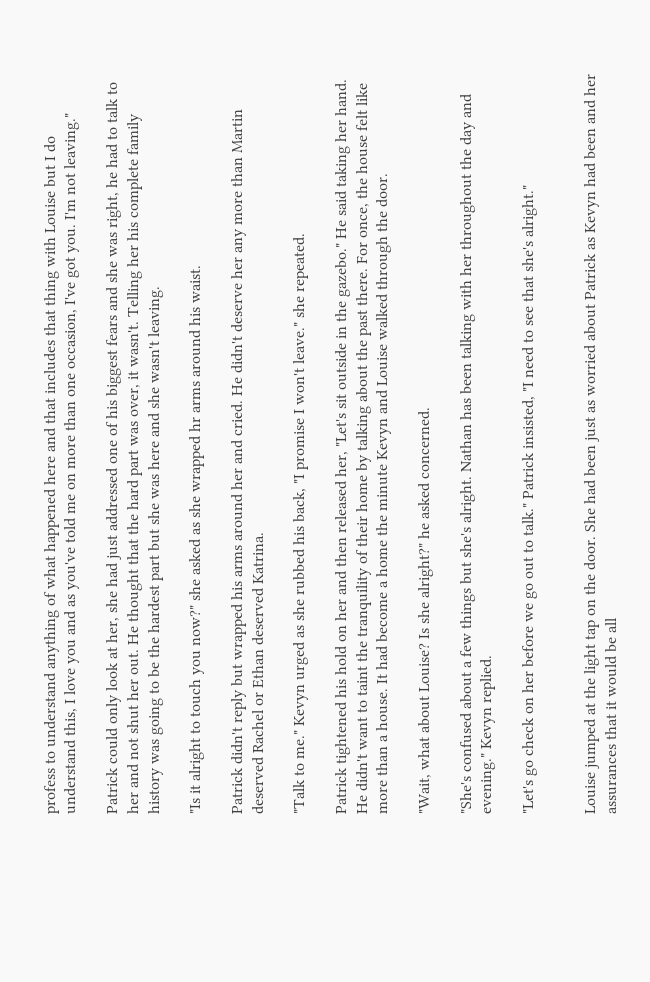profess to understand anything of what happened here and that includes that thing with Louise but I do understand this, I love you and as you've told me on more than one occasion, I've got you. I'm not leaving."

Patrick could only look at her, she had just addressed one of his biggest fears and she was right, he had to talk to her and not shut her out. He thought that the hard part was over, it wasn't. Telling her his complete family history was going to be the hardest part but she was here and she wasn't leaving.

"Is it alright to touch you now?" she asked as she wrapped hr arms around his waist.

Patrick didn't reply but wrapped his arms around her and cried. He didn't deserve her any more than Martin deserved Rachel or Ethan deserved Katrina.

"Talk to me." Kevyn urged as she rubbed his back, "I promise I won't leave." she repeated.

Patrick tightened his hold on her and then released her, "Let's sit outside in the gazebo." He said taking her hand. He didn't want to taint the tranquility of their home by talking about the past there. For once, the house felt like more than a house. It had become a home the minute Kevyn and Louise walked through the door.

"Wait, what about Louise? Is she alright?" he asked concerned.

"She's confused about a few things but she's alright. Nathan has been talking with her throughout the day and evening." Kevyn replied.

"Let's go check on her before we go out to talk." Patrick insisted, "I need to see that she's alright."


Louise jumped at the light tap on the door. She had been just as worried about Patrick as Kevyn had been and her assurances that it would be all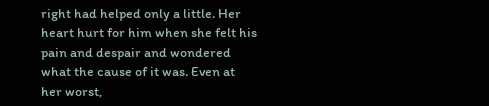right had helped only a little. Her heart hurt for him when she felt his pain and despair and wondered what the cause of it was. Even at her worst,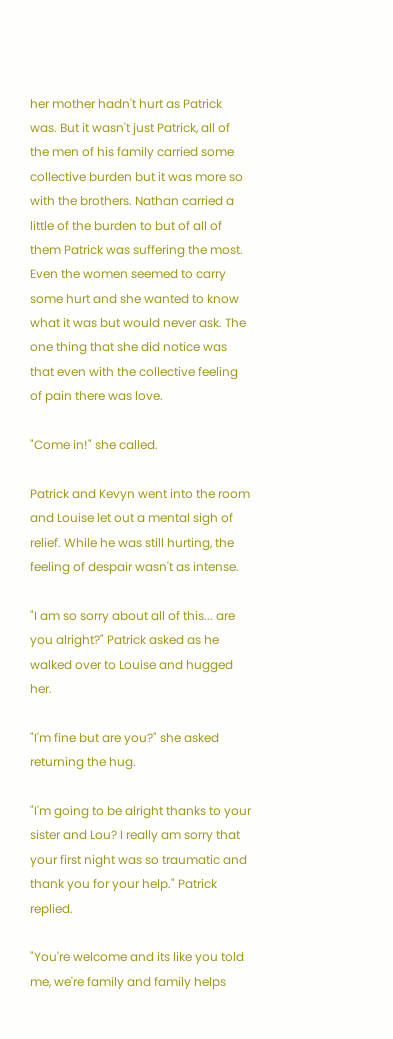her mother hadn't hurt as Patrick was. But it wasn't just Patrick, all of the men of his family carried some collective burden but it was more so with the brothers. Nathan carried a little of the burden to but of all of them Patrick was suffering the most. Even the women seemed to carry some hurt and she wanted to know what it was but would never ask. The one thing that she did notice was that even with the collective feeling of pain there was love.

"Come in!" she called.

Patrick and Kevyn went into the room and Louise let out a mental sigh of relief. While he was still hurting, the feeling of despair wasn't as intense.

"I am so sorry about all of this... are you alright?" Patrick asked as he walked over to Louise and hugged her.

"I'm fine but are you?" she asked returning the hug.

"I'm going to be alright thanks to your sister and Lou? I really am sorry that your first night was so traumatic and thank you for your help." Patrick replied.

"You're welcome and its like you told me, we're family and family helps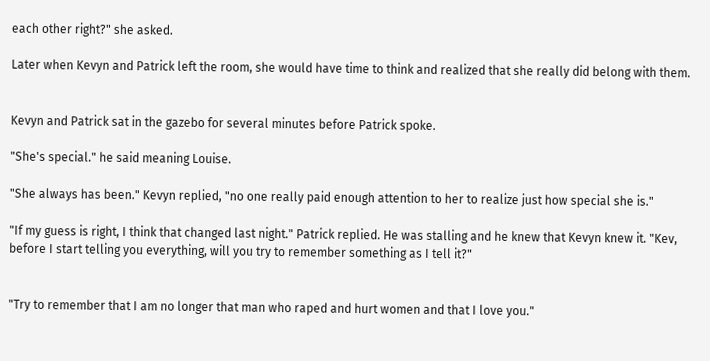each other right?" she asked.

Later when Kevyn and Patrick left the room, she would have time to think and realized that she really did belong with them.


Kevyn and Patrick sat in the gazebo for several minutes before Patrick spoke.

"She's special." he said meaning Louise.

"She always has been." Kevyn replied, "no one really paid enough attention to her to realize just how special she is."

"If my guess is right, I think that changed last night." Patrick replied. He was stalling and he knew that Kevyn knew it. "Kev, before I start telling you everything, will you try to remember something as I tell it?"


"Try to remember that I am no longer that man who raped and hurt women and that I love you."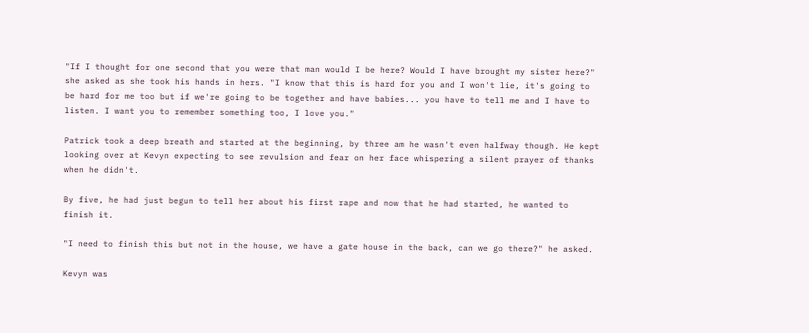"If I thought for one second that you were that man would I be here? Would I have brought my sister here?" she asked as she took his hands in hers. "I know that this is hard for you and I won't lie, it's going to be hard for me too but if we're going to be together and have babies... you have to tell me and I have to listen. I want you to remember something too, I love you."

Patrick took a deep breath and started at the beginning, by three am he wasn't even halfway though. He kept looking over at Kevyn expecting to see revulsion and fear on her face whispering a silent prayer of thanks when he didn't.

By five, he had just begun to tell her about his first rape and now that he had started, he wanted to finish it.

"I need to finish this but not in the house, we have a gate house in the back, can we go there?" he asked.

Kevyn was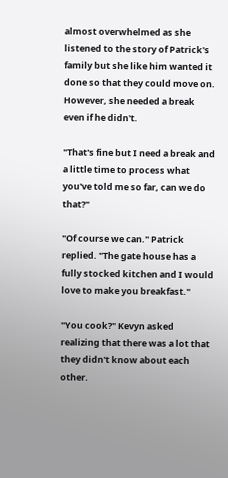almost overwhelmed as she listened to the story of Patrick's family but she like him wanted it done so that they could move on. However, she needed a break even if he didn't.

"That's fine but I need a break and a little time to process what you've told me so far, can we do that?"

"Of course we can." Patrick replied. "The gate house has a fully stocked kitchen and I would love to make you breakfast."

"You cook?" Kevyn asked realizing that there was a lot that they didn't know about each other.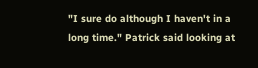"I sure do although I haven't in a long time." Patrick said looking at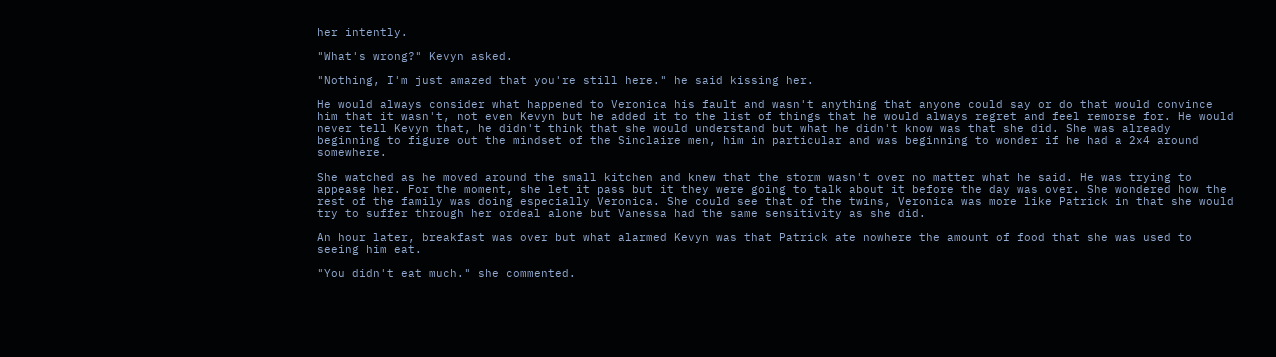her intently.

"What's wrong?" Kevyn asked.

"Nothing, I'm just amazed that you're still here." he said kissing her.

He would always consider what happened to Veronica his fault and wasn't anything that anyone could say or do that would convince him that it wasn't, not even Kevyn but he added it to the list of things that he would always regret and feel remorse for. He would never tell Kevyn that, he didn't think that she would understand but what he didn't know was that she did. She was already beginning to figure out the mindset of the Sinclaire men, him in particular and was beginning to wonder if he had a 2x4 around somewhere.

She watched as he moved around the small kitchen and knew that the storm wasn't over no matter what he said. He was trying to appease her. For the moment, she let it pass but it they were going to talk about it before the day was over. She wondered how the rest of the family was doing especially Veronica. She could see that of the twins, Veronica was more like Patrick in that she would try to suffer through her ordeal alone but Vanessa had the same sensitivity as she did.

An hour later, breakfast was over but what alarmed Kevyn was that Patrick ate nowhere the amount of food that she was used to seeing him eat.

"You didn't eat much." she commented.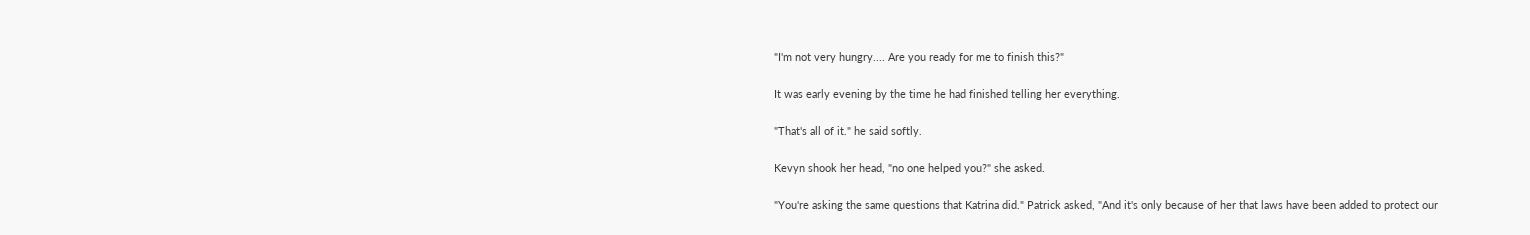"I'm not very hungry.... Are you ready for me to finish this?"

It was early evening by the time he had finished telling her everything.

"That's all of it." he said softly.

Kevyn shook her head, "no one helped you?" she asked.

"You're asking the same questions that Katrina did." Patrick asked, "And it's only because of her that laws have been added to protect our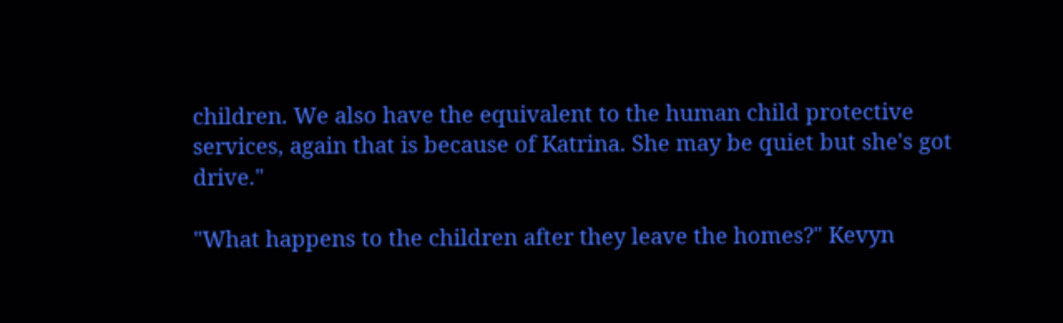children. We also have the equivalent to the human child protective services, again that is because of Katrina. She may be quiet but she's got drive."

"What happens to the children after they leave the homes?" Kevyn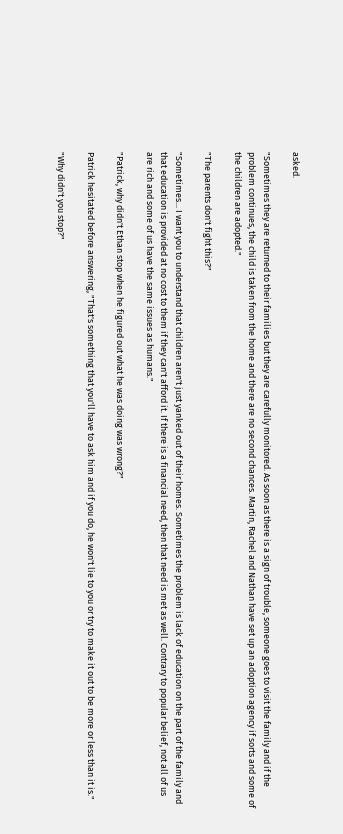asked.

"Sometimes they are returned to their families but they are carefully monitored. As soon as there is a sign of trouble, someone goes to visit the family and if the problem continues, the child is taken from the home and there are no second chances. Martin, Rachel and Nathan have set up an adoption agency if sorts and some of the children are adopted."

"The parents don't fight this?"

"Sometimes... I want you to understand that children aren't just yanked out of their homes. Sometimes the problem is lack of education on the part of the family and that education is provided at no cost to them if they can't afford it. If there is a financial need, then that need is met as well. Contrary to popular belief, not all of us are rich and some of us have the same issues as humans."

"Patrick, why didn't Ethan stop when he figured out what he was doing was wrong?"

Patrick hesitated before answering, "That's something that you'll have to ask him and if you do, he won't lie to you or try to make it out to be more or less than it is."

"Why didn't you stop?"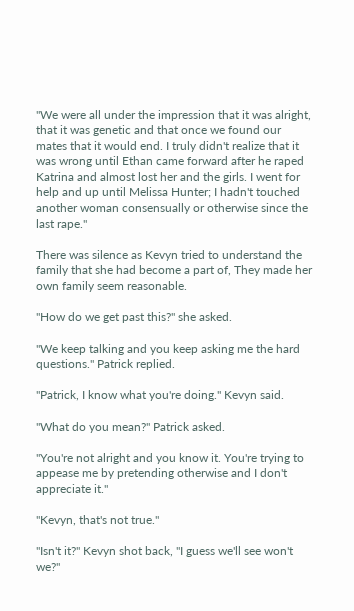"We were all under the impression that it was alright, that it was genetic and that once we found our mates that it would end. I truly didn't realize that it was wrong until Ethan came forward after he raped Katrina and almost lost her and the girls. I went for help and up until Melissa Hunter; I hadn't touched another woman consensually or otherwise since the last rape."

There was silence as Kevyn tried to understand the family that she had become a part of, They made her own family seem reasonable.

"How do we get past this?" she asked.

"We keep talking and you keep asking me the hard questions." Patrick replied.

"Patrick, I know what you're doing." Kevyn said.

"What do you mean?" Patrick asked.

"You're not alright and you know it. You're trying to appease me by pretending otherwise and I don't appreciate it."

"Kevyn, that's not true."

"Isn't it?" Kevyn shot back, "I guess we'll see won't we?"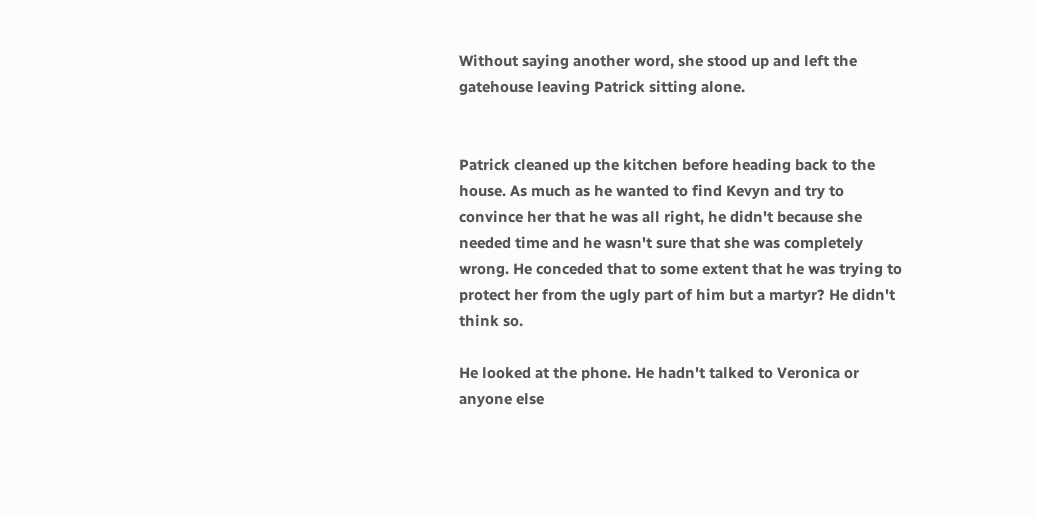Without saying another word, she stood up and left the gatehouse leaving Patrick sitting alone.


Patrick cleaned up the kitchen before heading back to the house. As much as he wanted to find Kevyn and try to convince her that he was all right, he didn't because she needed time and he wasn't sure that she was completely wrong. He conceded that to some extent that he was trying to protect her from the ugly part of him but a martyr? He didn't think so.

He looked at the phone. He hadn't talked to Veronica or anyone else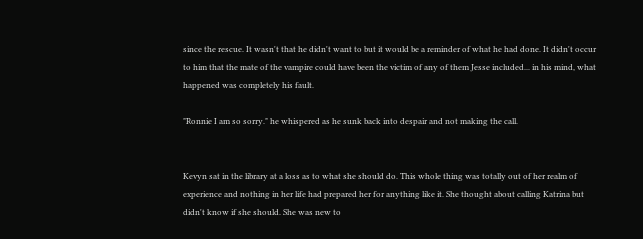since the rescue. It wasn't that he didn't want to but it would be a reminder of what he had done. It didn't occur to him that the mate of the vampire could have been the victim of any of them Jesse included... in his mind, what happened was completely his fault.

"Ronnie I am so sorry." he whispered as he sunk back into despair and not making the call.


Kevyn sat in the library at a loss as to what she should do. This whole thing was totally out of her realm of experience and nothing in her life had prepared her for anything like it. She thought about calling Katrina but didn't know if she should. She was new to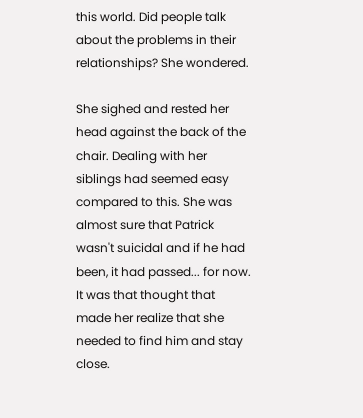this world. Did people talk about the problems in their relationships? She wondered.

She sighed and rested her head against the back of the chair. Dealing with her siblings had seemed easy compared to this. She was almost sure that Patrick wasn't suicidal and if he had been, it had passed... for now. It was that thought that made her realize that she needed to find him and stay close.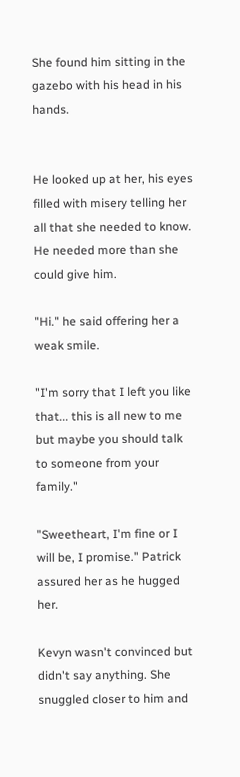She found him sitting in the gazebo with his head in his hands.


He looked up at her, his eyes filled with misery telling her all that she needed to know. He needed more than she could give him.

"Hi." he said offering her a weak smile.

"I'm sorry that I left you like that... this is all new to me but maybe you should talk to someone from your family."

"Sweetheart, I'm fine or I will be, I promise." Patrick assured her as he hugged her.

Kevyn wasn't convinced but didn't say anything. She snuggled closer to him and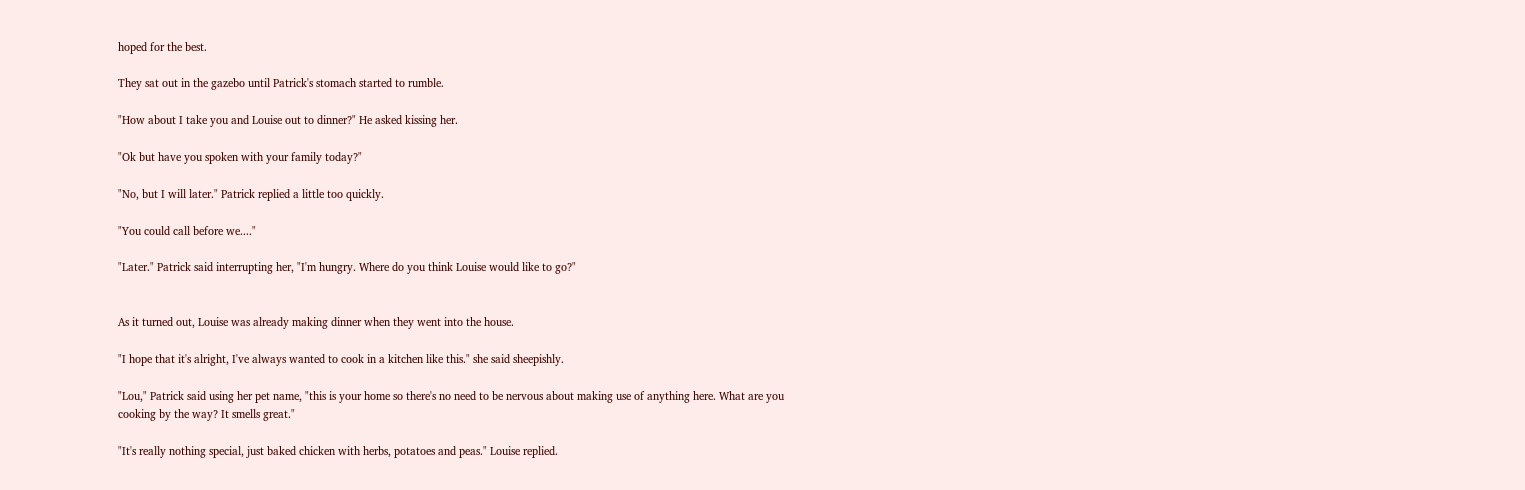hoped for the best.

They sat out in the gazebo until Patrick's stomach started to rumble.

"How about I take you and Louise out to dinner?" He asked kissing her.

"Ok but have you spoken with your family today?"

"No, but I will later." Patrick replied a little too quickly.

"You could call before we...."

"Later." Patrick said interrupting her, "I'm hungry. Where do you think Louise would like to go?"


As it turned out, Louise was already making dinner when they went into the house.

"I hope that it's alright, I've always wanted to cook in a kitchen like this." she said sheepishly.

"Lou," Patrick said using her pet name, "this is your home so there's no need to be nervous about making use of anything here. What are you cooking by the way? It smells great."

"It's really nothing special, just baked chicken with herbs, potatoes and peas." Louise replied.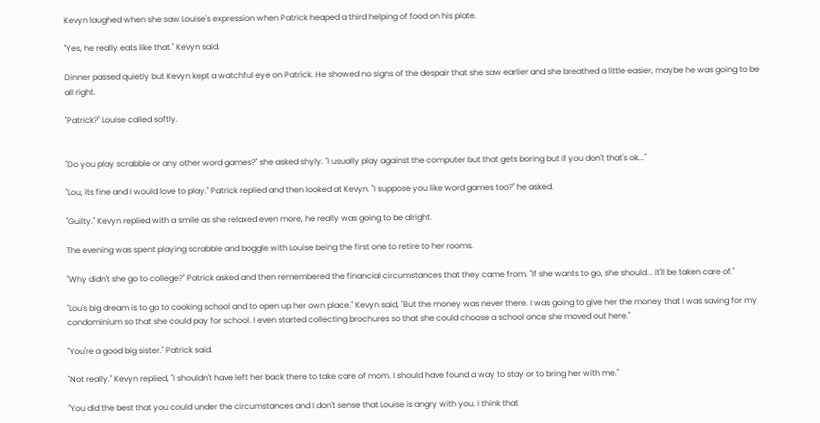Kevyn laughed when she saw Louise's expression when Patrick heaped a third helping of food on his plate.

"Yes, he really eats like that." Kevyn said.

Dinner passed quietly but Kevyn kept a watchful eye on Patrick. He showed no signs of the despair that she saw earlier and she breathed a little easier, maybe he was going to be all right.

"Patrick?" Louise called softly.


"Do you play scrabble or any other word games?" she asked shyly. "I usually play against the computer but that gets boring but if you don't that's ok..."

"Lou, its fine and I would love to play." Patrick replied and then looked at Kevyn. "I suppose you like word games too?" he asked.

"Guilty." Kevyn replied with a smile as she relaxed even more, he really was going to be alright.

The evening was spent playing scrabble and boggle with Louise being the first one to retire to her rooms.

"Why didn't she go to college?" Patrick asked and then remembered the financial circumstances that they came from. "If she wants to go, she should... it'll be taken care of."

"Lou's big dream is to go to cooking school and to open up her own place." Kevyn said, "But the money was never there. I was going to give her the money that I was saving for my condominium so that she could pay for school. I even started collecting brochures so that she could choose a school once she moved out here."

"You're a good big sister." Patrick said.

"Not really." Kevyn replied, "I shouldn't have left her back there to take care of mom. I should have found a way to stay or to bring her with me."

"You did the best that you could under the circumstances and I don't sense that Louise is angry with you. I think that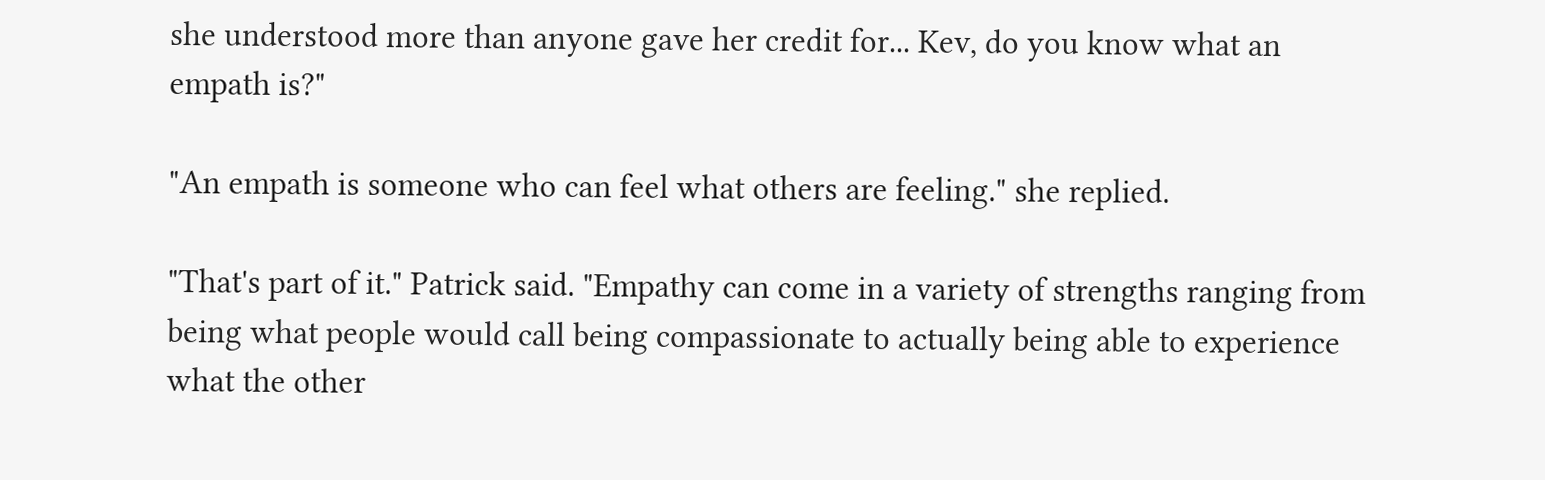she understood more than anyone gave her credit for... Kev, do you know what an empath is?"

"An empath is someone who can feel what others are feeling." she replied.

"That's part of it." Patrick said. "Empathy can come in a variety of strengths ranging from being what people would call being compassionate to actually being able to experience what the other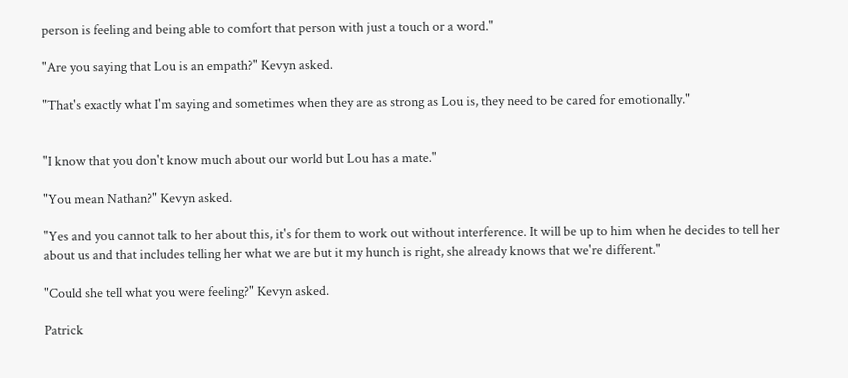person is feeling and being able to comfort that person with just a touch or a word."

"Are you saying that Lou is an empath?" Kevyn asked.

"That's exactly what I'm saying and sometimes when they are as strong as Lou is, they need to be cared for emotionally."


"I know that you don't know much about our world but Lou has a mate."

"You mean Nathan?" Kevyn asked.

"Yes and you cannot talk to her about this, it's for them to work out without interference. It will be up to him when he decides to tell her about us and that includes telling her what we are but it my hunch is right, she already knows that we're different."

"Could she tell what you were feeling?" Kevyn asked.

Patrick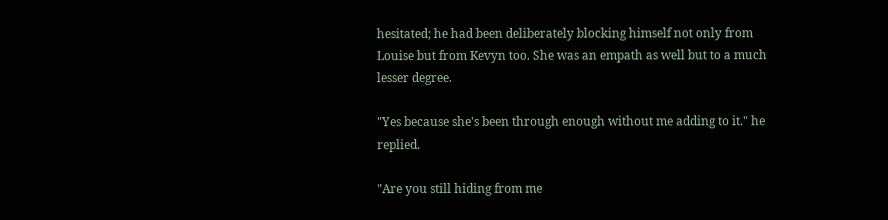hesitated; he had been deliberately blocking himself not only from Louise but from Kevyn too. She was an empath as well but to a much lesser degree.

"Yes because she's been through enough without me adding to it." he replied.

"Are you still hiding from me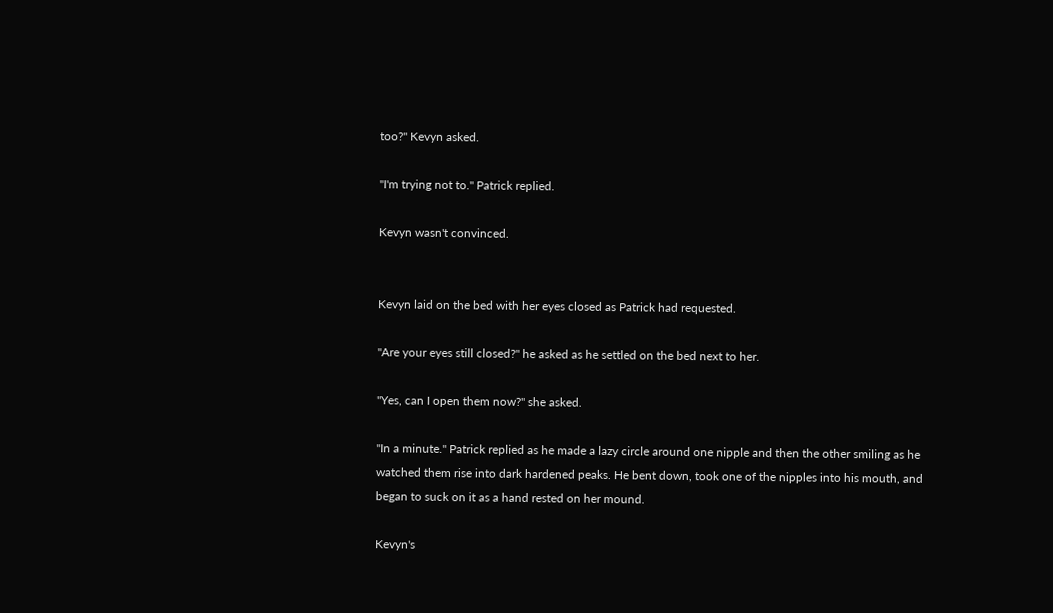too?" Kevyn asked.

"I'm trying not to." Patrick replied.

Kevyn wasn't convinced.


Kevyn laid on the bed with her eyes closed as Patrick had requested.

"Are your eyes still closed?" he asked as he settled on the bed next to her.

"Yes, can I open them now?" she asked.

"In a minute." Patrick replied as he made a lazy circle around one nipple and then the other smiling as he watched them rise into dark hardened peaks. He bent down, took one of the nipples into his mouth, and began to suck on it as a hand rested on her mound.

Kevyn's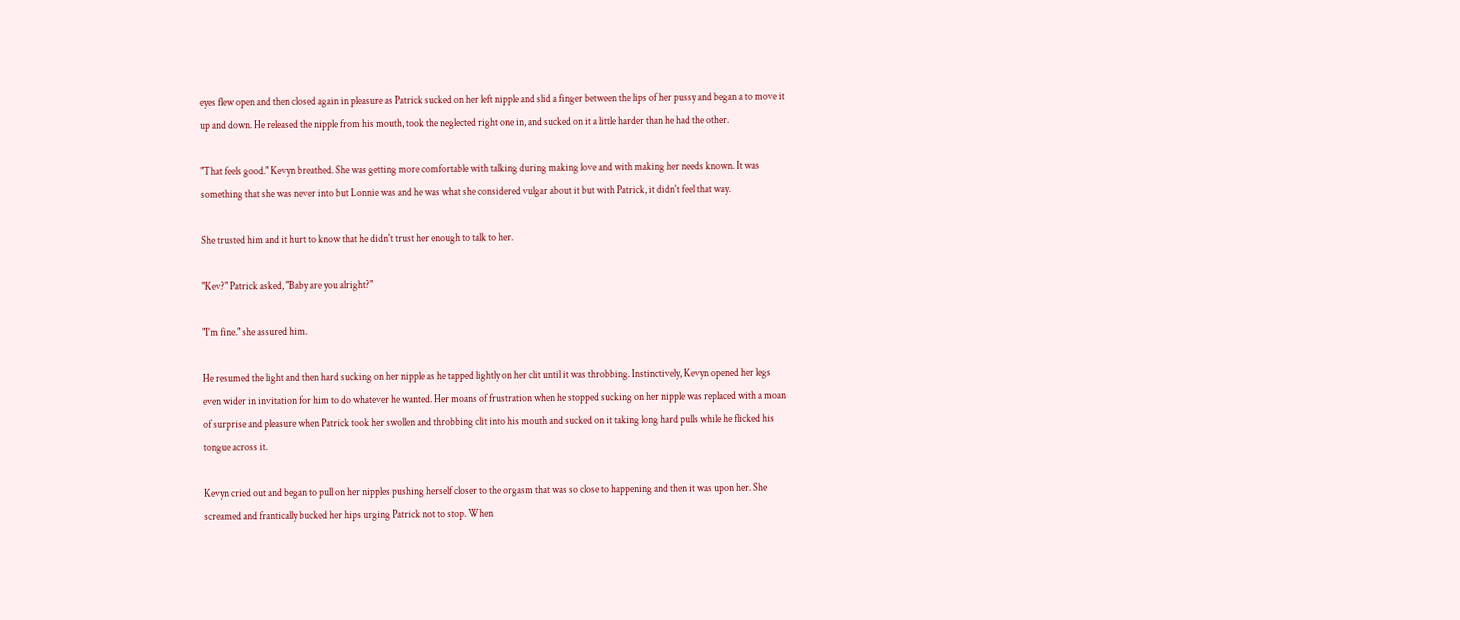eyes flew open and then closed again in pleasure as Patrick sucked on her left nipple and slid a finger between the lips of her pussy and began a to move it up and down. He released the nipple from his mouth, took the neglected right one in, and sucked on it a little harder than he had the other.

"That feels good." Kevyn breathed. She was getting more comfortable with talking during making love and with making her needs known. It was something that she was never into but Lonnie was and he was what she considered vulgar about it but with Patrick, it didn't feel that way.

She trusted him and it hurt to know that he didn't trust her enough to talk to her.

"Kev?" Patrick asked, "Baby are you alright?"

"I'm fine." she assured him.

He resumed the light and then hard sucking on her nipple as he tapped lightly on her clit until it was throbbing. Instinctively, Kevyn opened her legs even wider in invitation for him to do whatever he wanted. Her moans of frustration when he stopped sucking on her nipple was replaced with a moan of surprise and pleasure when Patrick took her swollen and throbbing clit into his mouth and sucked on it taking long hard pulls while he flicked his tongue across it.

Kevyn cried out and began to pull on her nipples pushing herself closer to the orgasm that was so close to happening and then it was upon her. She screamed and frantically bucked her hips urging Patrick not to stop. When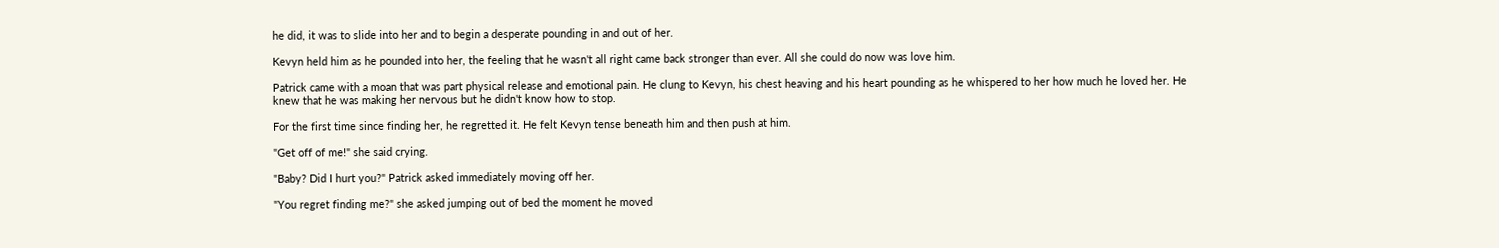he did, it was to slide into her and to begin a desperate pounding in and out of her.

Kevyn held him as he pounded into her, the feeling that he wasn't all right came back stronger than ever. All she could do now was love him.

Patrick came with a moan that was part physical release and emotional pain. He clung to Kevyn, his chest heaving and his heart pounding as he whispered to her how much he loved her. He knew that he was making her nervous but he didn't know how to stop.

For the first time since finding her, he regretted it. He felt Kevyn tense beneath him and then push at him.

"Get off of me!" she said crying.

"Baby? Did I hurt you?" Patrick asked immediately moving off her.

"You regret finding me?" she asked jumping out of bed the moment he moved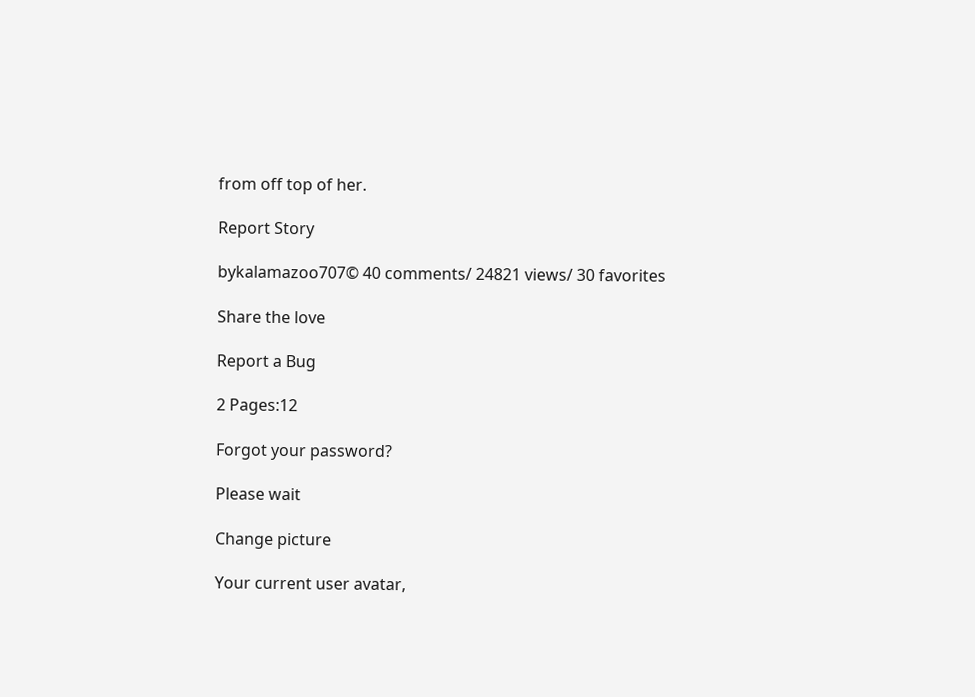from off top of her.

Report Story

bykalamazoo707© 40 comments/ 24821 views/ 30 favorites

Share the love

Report a Bug

2 Pages:12

Forgot your password?

Please wait

Change picture

Your current user avatar,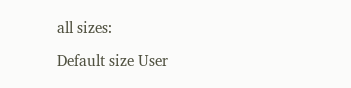all sizes:

Default size User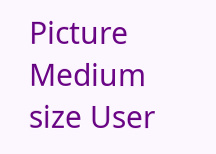Picture  Medium size User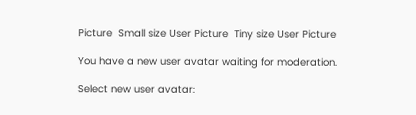Picture  Small size User Picture  Tiny size User Picture

You have a new user avatar waiting for moderation.

Select new user avatar: